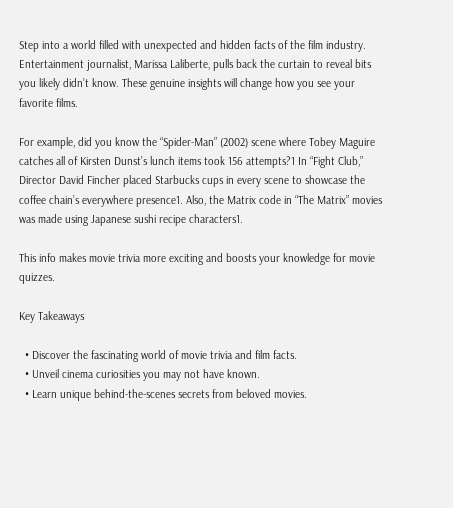Step into a world filled with unexpected and hidden facts of the film industry. Entertainment journalist, Marissa Laliberte, pulls back the curtain to reveal bits you likely didn’t know. These genuine insights will change how you see your favorite films.

For example, did you know the “Spider-Man” (2002) scene where Tobey Maguire catches all of Kirsten Dunst’s lunch items took 156 attempts?1 In “Fight Club,” Director David Fincher placed Starbucks cups in every scene to showcase the coffee chain’s everywhere presence1. Also, the Matrix code in “The Matrix” movies was made using Japanese sushi recipe characters1.

This info makes movie trivia more exciting and boosts your knowledge for movie quizzes.

Key Takeaways

  • Discover the fascinating world of movie trivia and film facts.
  • Unveil cinema curiosities you may not have known.
  • Learn unique behind-the-scenes secrets from beloved movies.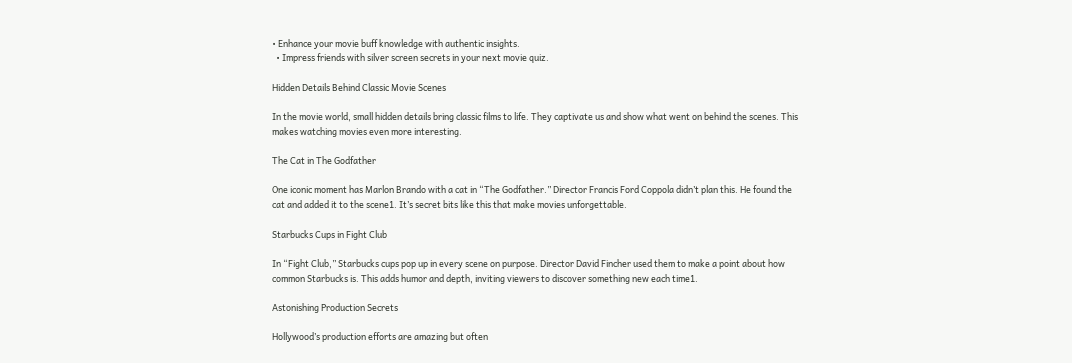• Enhance your movie buff knowledge with authentic insights.
  • Impress friends with silver screen secrets in your next movie quiz.

Hidden Details Behind Classic Movie Scenes

In the movie world, small hidden details bring classic films to life. They captivate us and show what went on behind the scenes. This makes watching movies even more interesting.

The Cat in The Godfather

One iconic moment has Marlon Brando with a cat in “The Godfather.” Director Francis Ford Coppola didn’t plan this. He found the cat and added it to the scene1. It’s secret bits like this that make movies unforgettable.

Starbucks Cups in Fight Club

In “Fight Club,” Starbucks cups pop up in every scene on purpose. Director David Fincher used them to make a point about how common Starbucks is. This adds humor and depth, inviting viewers to discover something new each time1.

Astonishing Production Secrets

Hollywood’s production efforts are amazing but often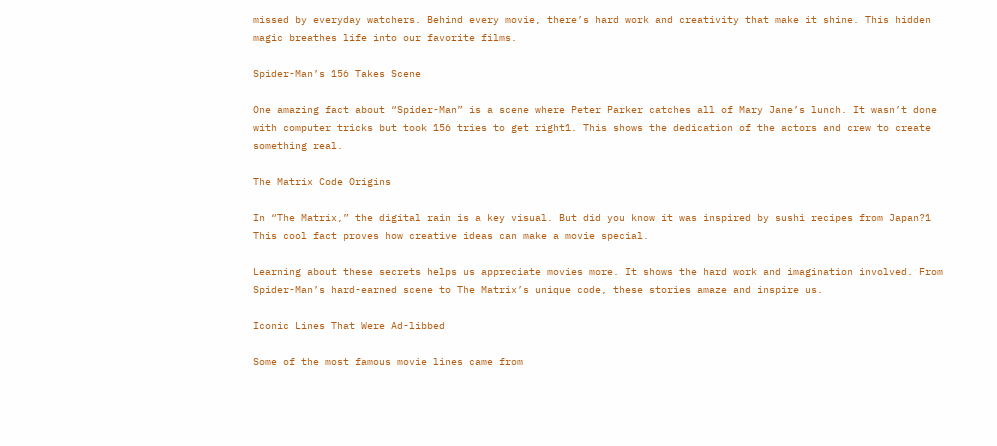missed by everyday watchers. Behind every movie, there’s hard work and creativity that make it shine. This hidden magic breathes life into our favorite films.

Spider-Man’s 156 Takes Scene

One amazing fact about “Spider-Man” is a scene where Peter Parker catches all of Mary Jane’s lunch. It wasn’t done with computer tricks but took 156 tries to get right1. This shows the dedication of the actors and crew to create something real.

The Matrix Code Origins

In “The Matrix,” the digital rain is a key visual. But did you know it was inspired by sushi recipes from Japan?1 This cool fact proves how creative ideas can make a movie special.

Learning about these secrets helps us appreciate movies more. It shows the hard work and imagination involved. From Spider-Man’s hard-earned scene to The Matrix’s unique code, these stories amaze and inspire us.

Iconic Lines That Were Ad-libbed

Some of the most famous movie lines came from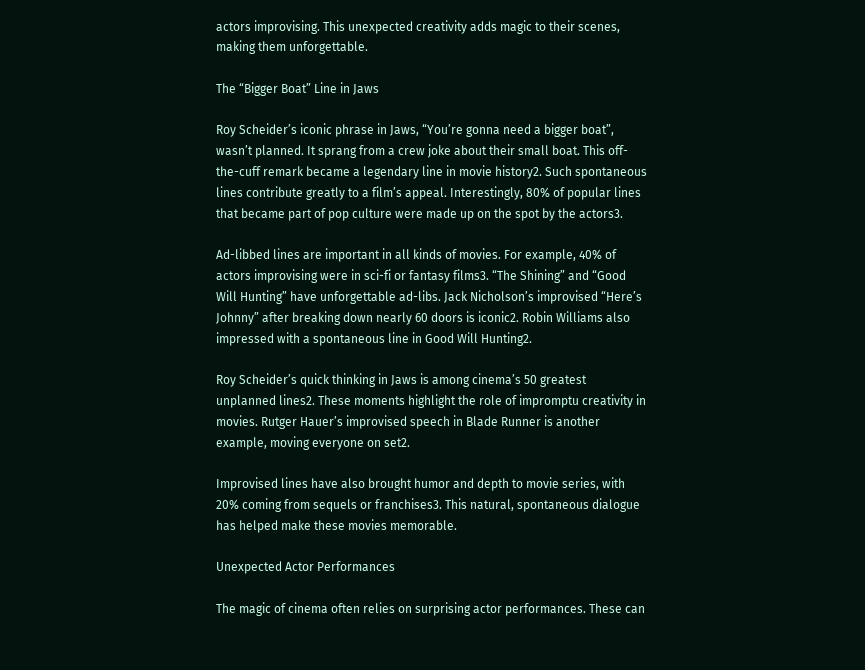actors improvising. This unexpected creativity adds magic to their scenes, making them unforgettable.

The “Bigger Boat” Line in Jaws

Roy Scheider’s iconic phrase in Jaws, “You’re gonna need a bigger boat”, wasn’t planned. It sprang from a crew joke about their small boat. This off-the-cuff remark became a legendary line in movie history2. Such spontaneous lines contribute greatly to a film’s appeal. Interestingly, 80% of popular lines that became part of pop culture were made up on the spot by the actors3.

Ad-libbed lines are important in all kinds of movies. For example, 40% of actors improvising were in sci-fi or fantasy films3. “The Shining” and “Good Will Hunting” have unforgettable ad-libs. Jack Nicholson’s improvised “Here’s Johnny” after breaking down nearly 60 doors is iconic2. Robin Williams also impressed with a spontaneous line in Good Will Hunting2.

Roy Scheider’s quick thinking in Jaws is among cinema’s 50 greatest unplanned lines2. These moments highlight the role of impromptu creativity in movies. Rutger Hauer’s improvised speech in Blade Runner is another example, moving everyone on set2.

Improvised lines have also brought humor and depth to movie series, with 20% coming from sequels or franchises3. This natural, spontaneous dialogue has helped make these movies memorable.

Unexpected Actor Performances

The magic of cinema often relies on surprising actor performances. These can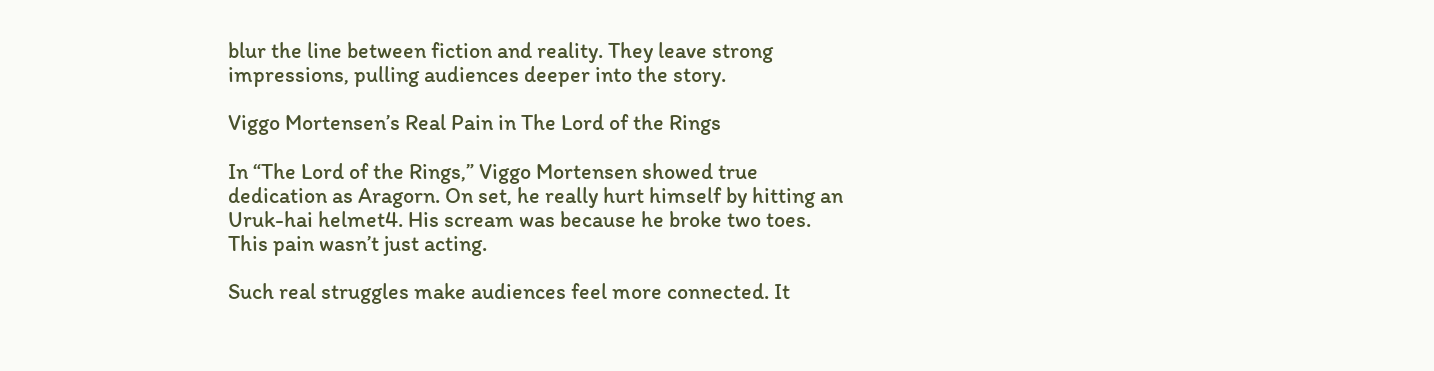blur the line between fiction and reality. They leave strong impressions, pulling audiences deeper into the story.

Viggo Mortensen’s Real Pain in The Lord of the Rings

In “The Lord of the Rings,” Viggo Mortensen showed true dedication as Aragorn. On set, he really hurt himself by hitting an Uruk-hai helmet4. His scream was because he broke two toes. This pain wasn’t just acting.

Such real struggles make audiences feel more connected. It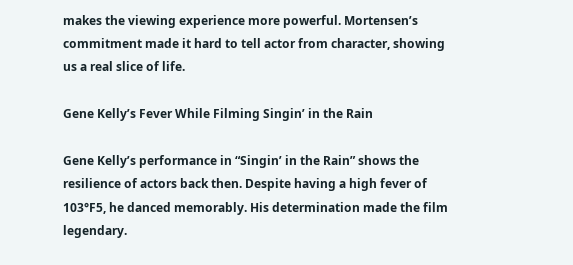makes the viewing experience more powerful. Mortensen’s commitment made it hard to tell actor from character, showing us a real slice of life.

Gene Kelly’s Fever While Filming Singin’ in the Rain

Gene Kelly’s performance in “Singin’ in the Rain” shows the resilience of actors back then. Despite having a high fever of 103°F5, he danced memorably. His determination made the film legendary.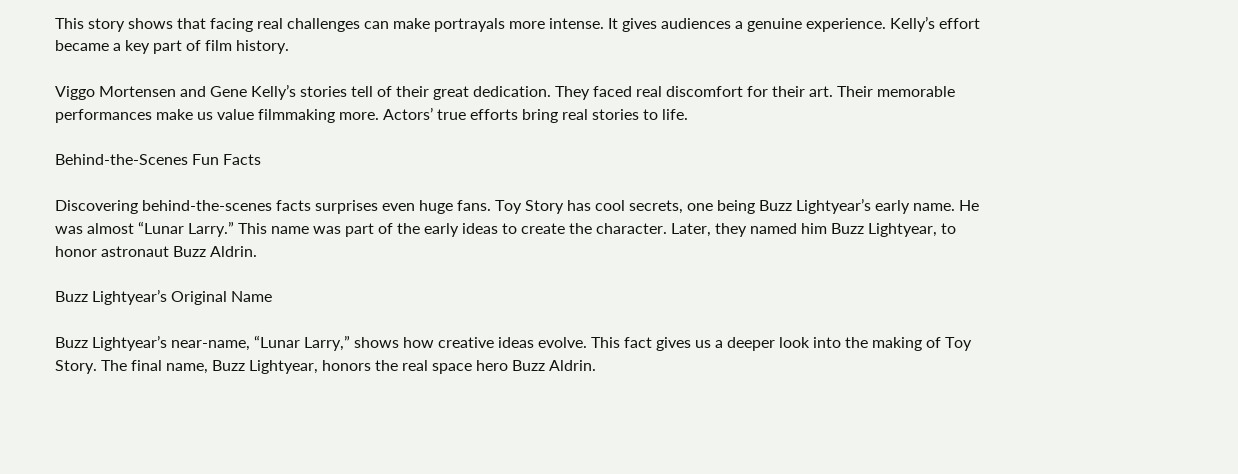This story shows that facing real challenges can make portrayals more intense. It gives audiences a genuine experience. Kelly’s effort became a key part of film history.

Viggo Mortensen and Gene Kelly’s stories tell of their great dedication. They faced real discomfort for their art. Their memorable performances make us value filmmaking more. Actors’ true efforts bring real stories to life.

Behind-the-Scenes Fun Facts

Discovering behind-the-scenes facts surprises even huge fans. Toy Story has cool secrets, one being Buzz Lightyear’s early name. He was almost “Lunar Larry.” This name was part of the early ideas to create the character. Later, they named him Buzz Lightyear, to honor astronaut Buzz Aldrin.

Buzz Lightyear’s Original Name

Buzz Lightyear’s near-name, “Lunar Larry,” shows how creative ideas evolve. This fact gives us a deeper look into the making of Toy Story. The final name, Buzz Lightyear, honors the real space hero Buzz Aldrin.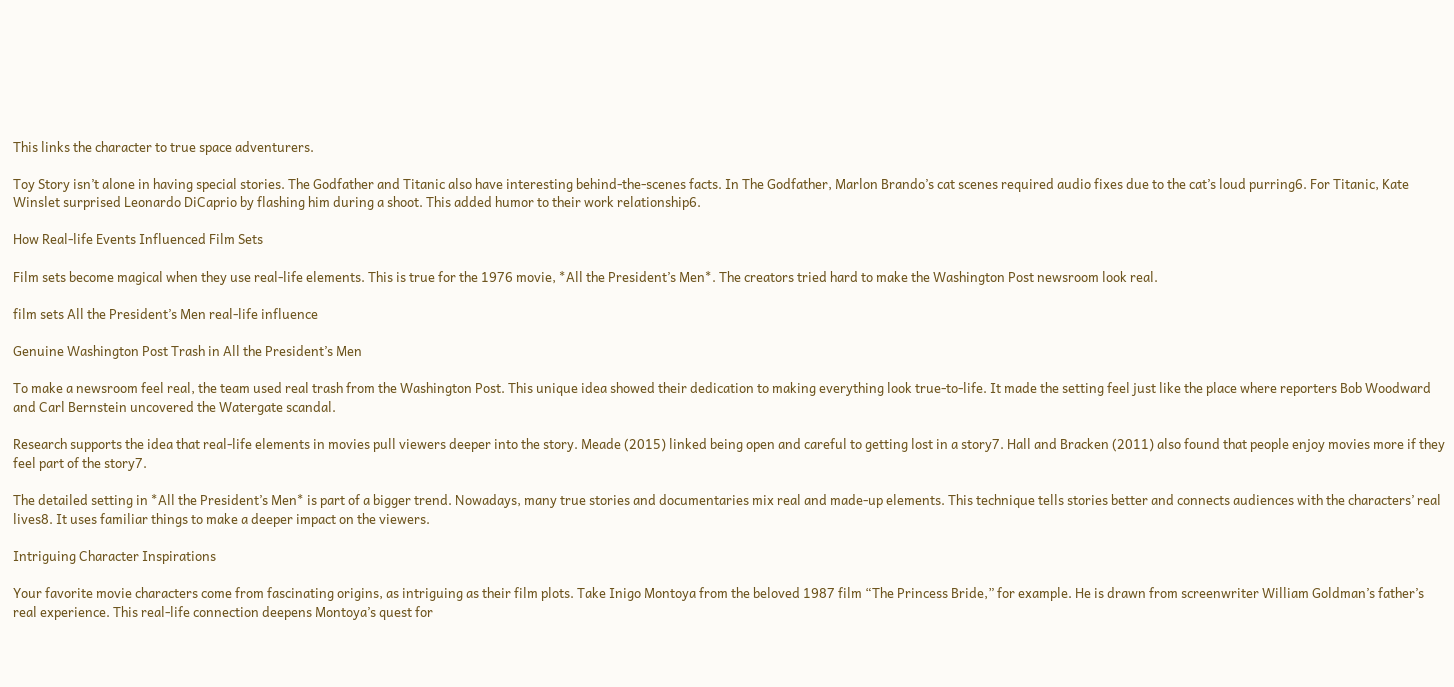This links the character to true space adventurers.

Toy Story isn’t alone in having special stories. The Godfather and Titanic also have interesting behind-the-scenes facts. In The Godfather, Marlon Brando’s cat scenes required audio fixes due to the cat’s loud purring6. For Titanic, Kate Winslet surprised Leonardo DiCaprio by flashing him during a shoot. This added humor to their work relationship6.

How Real-life Events Influenced Film Sets

Film sets become magical when they use real-life elements. This is true for the 1976 movie, *All the President’s Men*. The creators tried hard to make the Washington Post newsroom look real.

film sets All the President’s Men real-life influence

Genuine Washington Post Trash in All the President’s Men

To make a newsroom feel real, the team used real trash from the Washington Post. This unique idea showed their dedication to making everything look true-to-life. It made the setting feel just like the place where reporters Bob Woodward and Carl Bernstein uncovered the Watergate scandal.

Research supports the idea that real-life elements in movies pull viewers deeper into the story. Meade (2015) linked being open and careful to getting lost in a story7. Hall and Bracken (2011) also found that people enjoy movies more if they feel part of the story7.

The detailed setting in *All the President’s Men* is part of a bigger trend. Nowadays, many true stories and documentaries mix real and made-up elements. This technique tells stories better and connects audiences with the characters’ real lives8. It uses familiar things to make a deeper impact on the viewers.

Intriguing Character Inspirations

Your favorite movie characters come from fascinating origins, as intriguing as their film plots. Take Inigo Montoya from the beloved 1987 film “The Princess Bride,” for example. He is drawn from screenwriter William Goldman’s father’s real experience. This real-life connection deepens Montoya’s quest for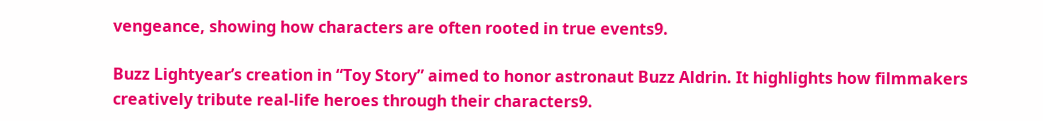vengeance, showing how characters are often rooted in true events9.

Buzz Lightyear’s creation in “Toy Story” aimed to honor astronaut Buzz Aldrin. It highlights how filmmakers creatively tribute real-life heroes through their characters9.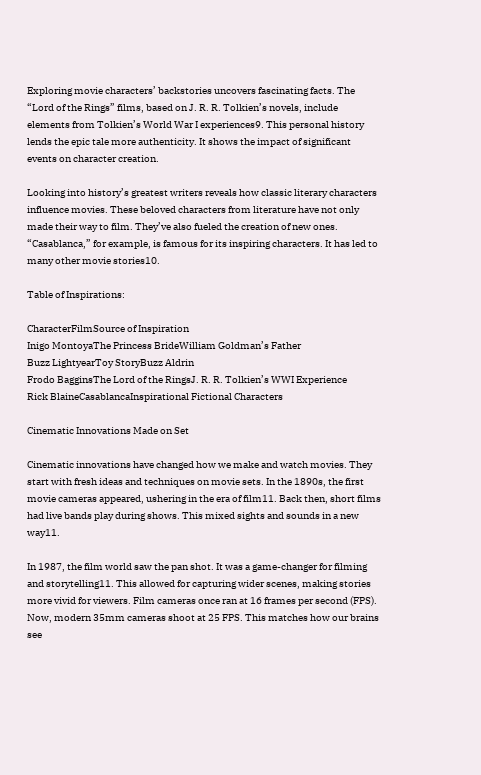Exploring movie characters’ backstories uncovers fascinating facts. The “Lord of the Rings” films, based on J. R. R. Tolkien’s novels, include elements from Tolkien’s World War I experiences9. This personal history lends the epic tale more authenticity. It shows the impact of significant events on character creation.

Looking into history’s greatest writers reveals how classic literary characters influence movies. These beloved characters from literature have not only made their way to film. They’ve also fueled the creation of new ones. “Casablanca,” for example, is famous for its inspiring characters. It has led to many other movie stories10.

Table of Inspirations:

CharacterFilmSource of Inspiration
Inigo MontoyaThe Princess BrideWilliam Goldman’s Father
Buzz LightyearToy StoryBuzz Aldrin
Frodo BagginsThe Lord of the RingsJ. R. R. Tolkien’s WWI Experience
Rick BlaineCasablancaInspirational Fictional Characters

Cinematic Innovations Made on Set

Cinematic innovations have changed how we make and watch movies. They start with fresh ideas and techniques on movie sets. In the 1890s, the first movie cameras appeared, ushering in the era of film11. Back then, short films had live bands play during shows. This mixed sights and sounds in a new way11.

In 1987, the film world saw the pan shot. It was a game-changer for filming and storytelling11. This allowed for capturing wider scenes, making stories more vivid for viewers. Film cameras once ran at 16 frames per second (FPS). Now, modern 35mm cameras shoot at 25 FPS. This matches how our brains see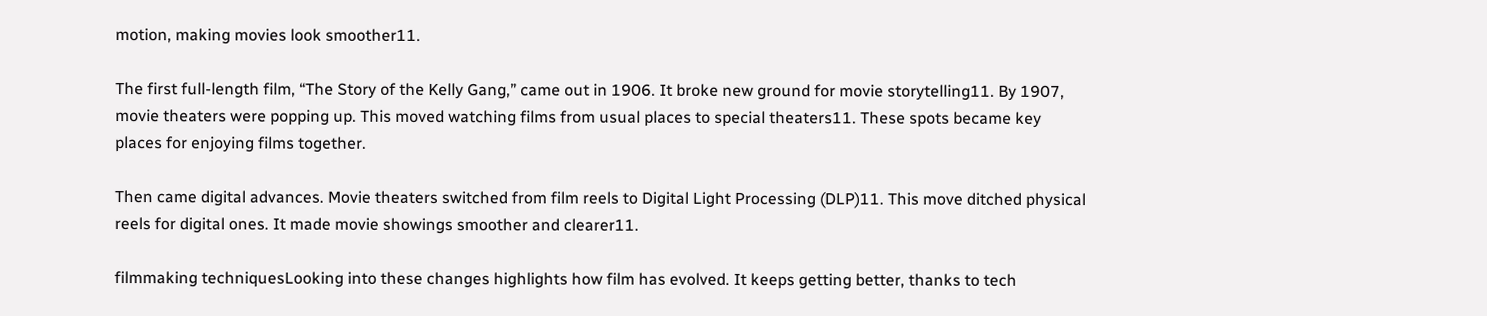motion, making movies look smoother11.

The first full-length film, “The Story of the Kelly Gang,” came out in 1906. It broke new ground for movie storytelling11. By 1907, movie theaters were popping up. This moved watching films from usual places to special theaters11. These spots became key places for enjoying films together.

Then came digital advances. Movie theaters switched from film reels to Digital Light Processing (DLP)11. This move ditched physical reels for digital ones. It made movie showings smoother and clearer11.

filmmaking techniquesLooking into these changes highlights how film has evolved. It keeps getting better, thanks to tech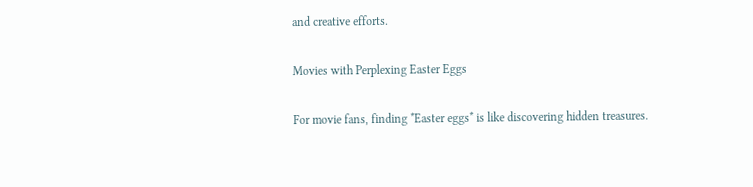and creative efforts.

Movies with Perplexing Easter Eggs

For movie fans, finding *Easter eggs* is like discovering hidden treasures.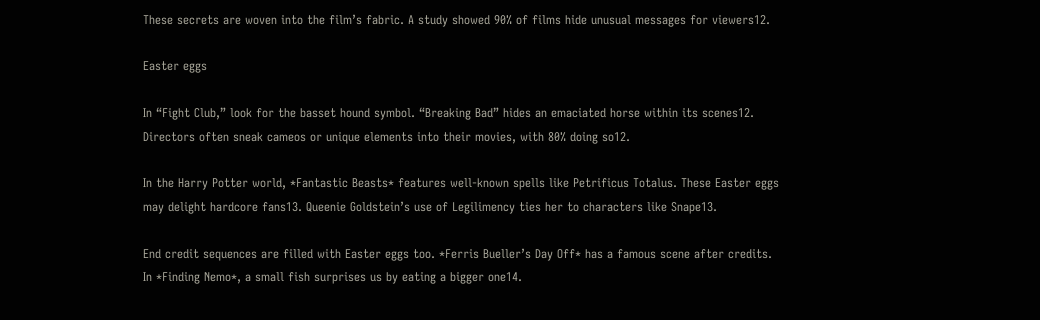These secrets are woven into the film’s fabric. A study showed 90% of films hide unusual messages for viewers12.

Easter eggs

In “Fight Club,” look for the basset hound symbol. “Breaking Bad” hides an emaciated horse within its scenes12. Directors often sneak cameos or unique elements into their movies, with 80% doing so12.

In the Harry Potter world, *Fantastic Beasts* features well-known spells like Petrificus Totalus. These Easter eggs may delight hardcore fans13. Queenie Goldstein’s use of Legilimency ties her to characters like Snape13.

End credit sequences are filled with Easter eggs too. *Ferris Bueller’s Day Off* has a famous scene after credits. In *Finding Nemo*, a small fish surprises us by eating a bigger one14.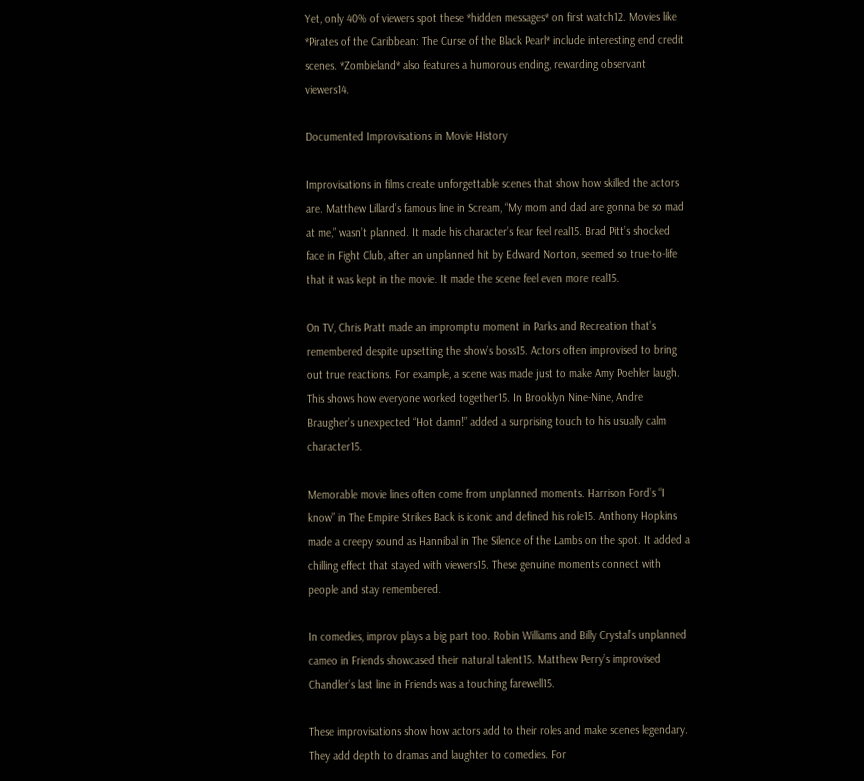Yet, only 40% of viewers spot these *hidden messages* on first watch12. Movies like *Pirates of the Caribbean: The Curse of the Black Pearl* include interesting end credit scenes. *Zombieland* also features a humorous ending, rewarding observant viewers14.

Documented Improvisations in Movie History

Improvisations in films create unforgettable scenes that show how skilled the actors are. Matthew Lillard’s famous line in Scream, “My mom and dad are gonna be so mad at me,” wasn’t planned. It made his character’s fear feel real15. Brad Pitt’s shocked face in Fight Club, after an unplanned hit by Edward Norton, seemed so true-to-life that it was kept in the movie. It made the scene feel even more real15.

On TV, Chris Pratt made an impromptu moment in Parks and Recreation that’s remembered despite upsetting the show’s boss15. Actors often improvised to bring out true reactions. For example, a scene was made just to make Amy Poehler laugh. This shows how everyone worked together15. In Brooklyn Nine-Nine, Andre Braugher’s unexpected “Hot damn!” added a surprising touch to his usually calm character15.

Memorable movie lines often come from unplanned moments. Harrison Ford’s “I know” in The Empire Strikes Back is iconic and defined his role15. Anthony Hopkins made a creepy sound as Hannibal in The Silence of the Lambs on the spot. It added a chilling effect that stayed with viewers15. These genuine moments connect with people and stay remembered.

In comedies, improv plays a big part too. Robin Williams and Billy Crystal’s unplanned cameo in Friends showcased their natural talent15. Matthew Perry’s improvised Chandler’s last line in Friends was a touching farewell15.

These improvisations show how actors add to their roles and make scenes legendary. They add depth to dramas and laughter to comedies. For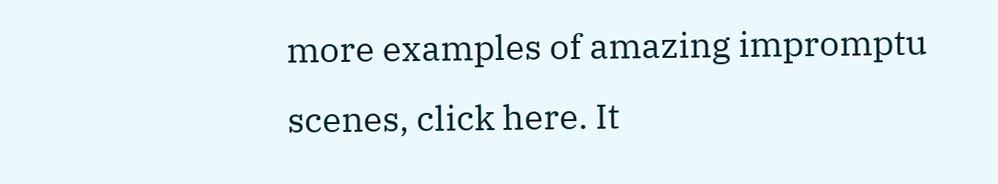more examples of amazing impromptu scenes, click here. It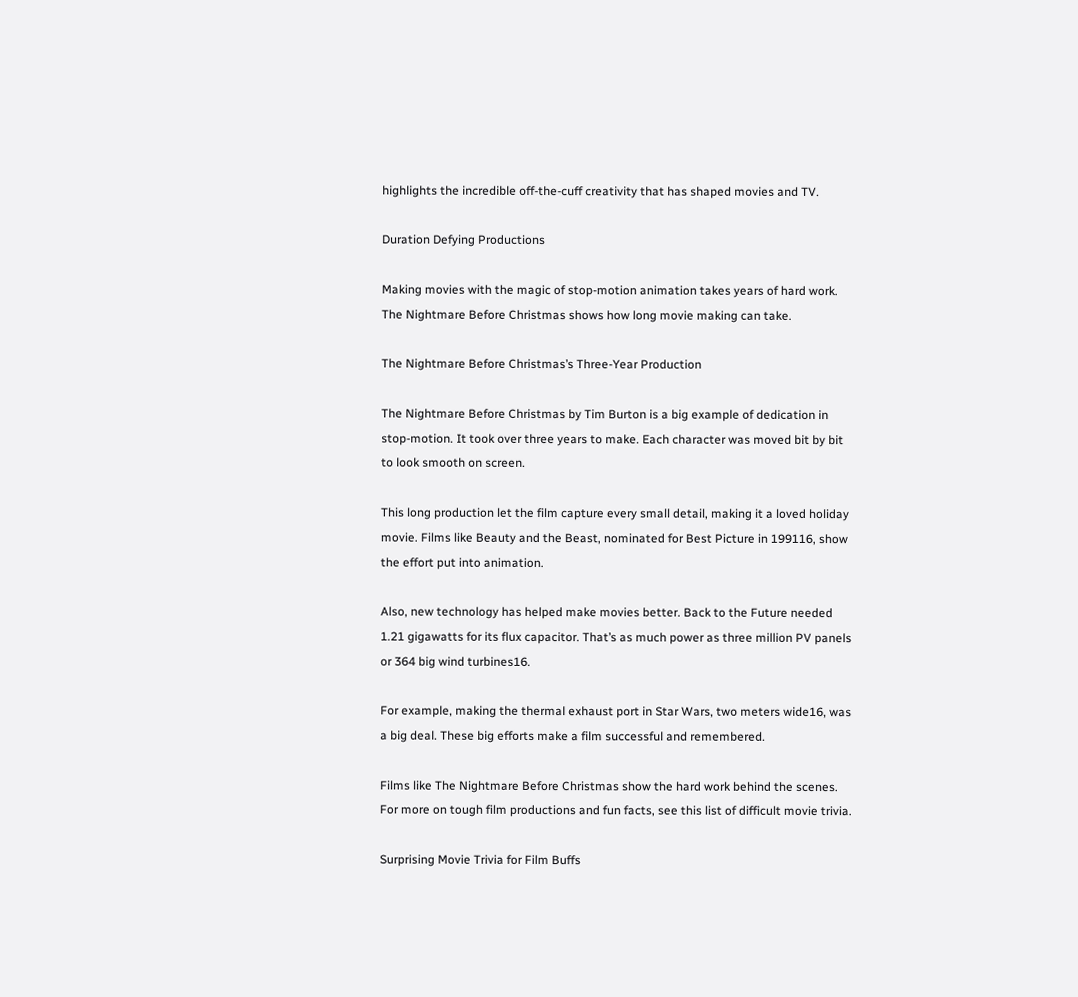highlights the incredible off-the-cuff creativity that has shaped movies and TV.

Duration Defying Productions

Making movies with the magic of stop-motion animation takes years of hard work. The Nightmare Before Christmas shows how long movie making can take.

The Nightmare Before Christmas’s Three-Year Production

The Nightmare Before Christmas by Tim Burton is a big example of dedication in stop-motion. It took over three years to make. Each character was moved bit by bit to look smooth on screen.

This long production let the film capture every small detail, making it a loved holiday movie. Films like Beauty and the Beast, nominated for Best Picture in 199116, show the effort put into animation.

Also, new technology has helped make movies better. Back to the Future needed 1.21 gigawatts for its flux capacitor. That’s as much power as three million PV panels or 364 big wind turbines16.

For example, making the thermal exhaust port in Star Wars, two meters wide16, was a big deal. These big efforts make a film successful and remembered.

Films like The Nightmare Before Christmas show the hard work behind the scenes. For more on tough film productions and fun facts, see this list of difficult movie trivia.

Surprising Movie Trivia for Film Buffs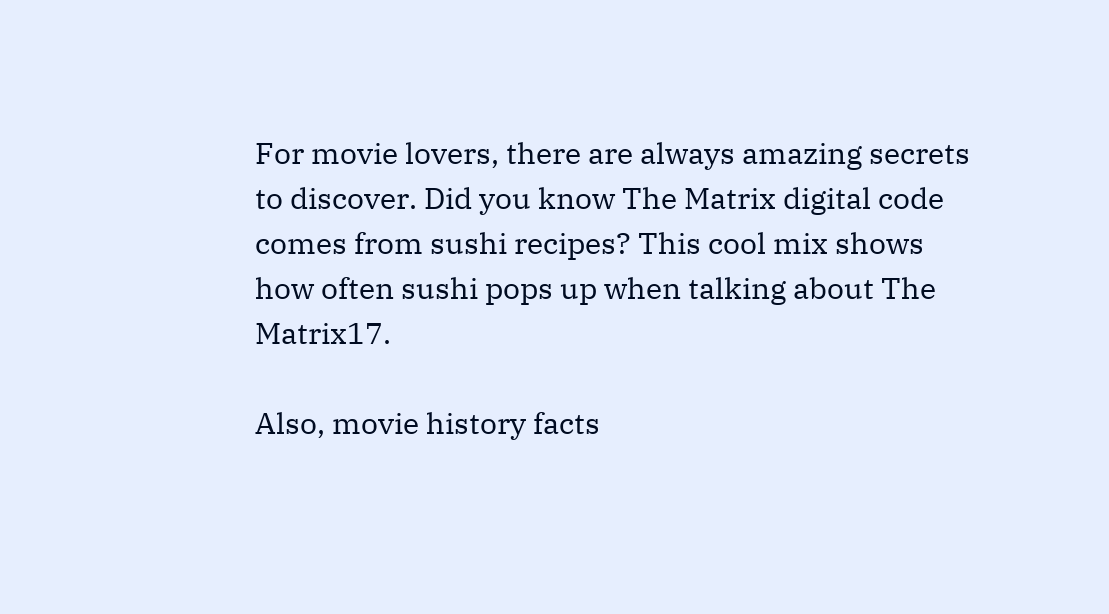For movie lovers, there are always amazing secrets to discover. Did you know The Matrix digital code comes from sushi recipes? This cool mix shows how often sushi pops up when talking about The Matrix17.

Also, movie history facts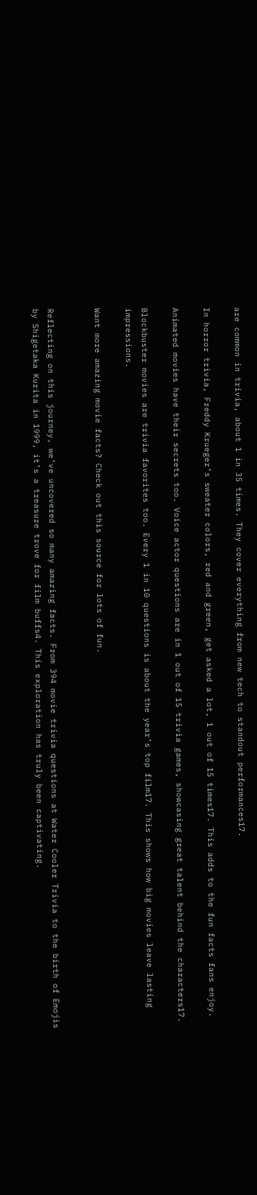are common in trivia, about 1 in 35 times. They cover everything from new tech to standout performances17.

In horror trivia, Freddy Krueger’s sweater colors, red and green, get asked a lot, 1 out of 15 times17. This adds to the fun facts fans enjoy.

Animated movies have their secrets too. Voice actor questions are in 1 out of 15 trivia games, showcasing great talent behind the characters17.

Blockbuster movies are trivia favorites too. Every 1 in 10 questions is about the year’s top film17. This shows how big movies leave lasting impressions.

Want more amazing movie facts? Check out this source for lots of fun.


Reflecting on this journey, we’ve uncovered so many amazing facts. From 394 movie trivia questions at Water Cooler Trivia to the birth of Emojis by Shigetaka Kurita in 1999, it’s a treasure trove for film buffs4. This exploration has truly been captivating.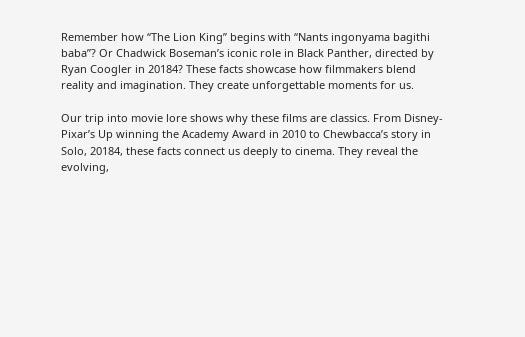Remember how “The Lion King” begins with “Nants ingonyama bagithi baba”? Or Chadwick Boseman’s iconic role in Black Panther, directed by Ryan Coogler in 20184? These facts showcase how filmmakers blend reality and imagination. They create unforgettable moments for us.

Our trip into movie lore shows why these films are classics. From Disney-Pixar’s Up winning the Academy Award in 2010 to Chewbacca’s story in Solo, 20184, these facts connect us deeply to cinema. They reveal the evolving,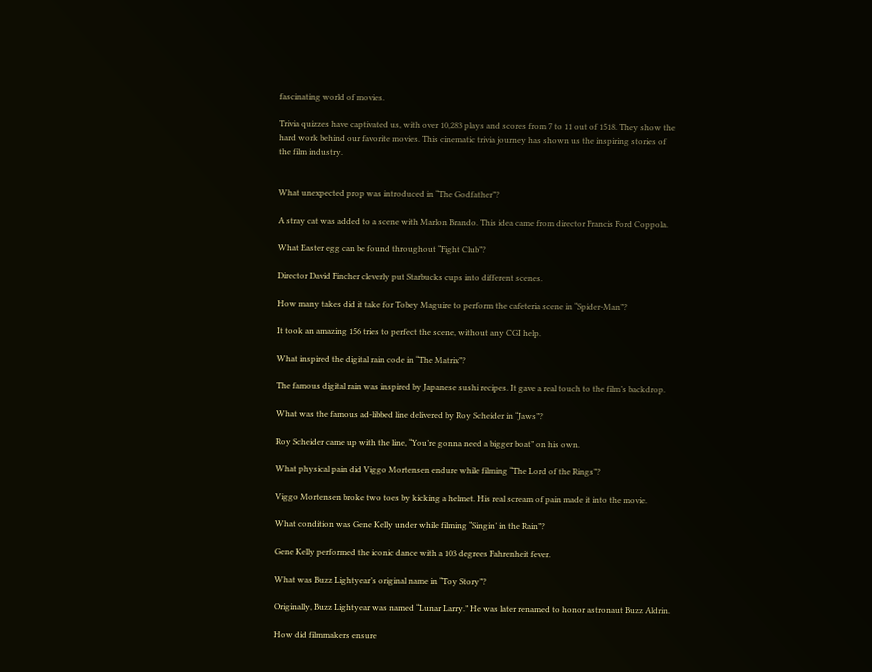fascinating world of movies.

Trivia quizzes have captivated us, with over 10,283 plays and scores from 7 to 11 out of 1518. They show the hard work behind our favorite movies. This cinematic trivia journey has shown us the inspiring stories of the film industry.


What unexpected prop was introduced in “The Godfather”?

A stray cat was added to a scene with Marlon Brando. This idea came from director Francis Ford Coppola.

What Easter egg can be found throughout “Fight Club”?

Director David Fincher cleverly put Starbucks cups into different scenes.

How many takes did it take for Tobey Maguire to perform the cafeteria scene in “Spider-Man”?

It took an amazing 156 tries to perfect the scene, without any CGI help.

What inspired the digital rain code in “The Matrix”?

The famous digital rain was inspired by Japanese sushi recipes. It gave a real touch to the film’s backdrop.

What was the famous ad-libbed line delivered by Roy Scheider in “Jaws”?

Roy Scheider came up with the line, “You’re gonna need a bigger boat” on his own.

What physical pain did Viggo Mortensen endure while filming “The Lord of the Rings”?

Viggo Mortensen broke two toes by kicking a helmet. His real scream of pain made it into the movie.

What condition was Gene Kelly under while filming “Singin’ in the Rain”?

Gene Kelly performed the iconic dance with a 103 degrees Fahrenheit fever.

What was Buzz Lightyear’s original name in “Toy Story”?

Originally, Buzz Lightyear was named “Lunar Larry.” He was later renamed to honor astronaut Buzz Aldrin.

How did filmmakers ensure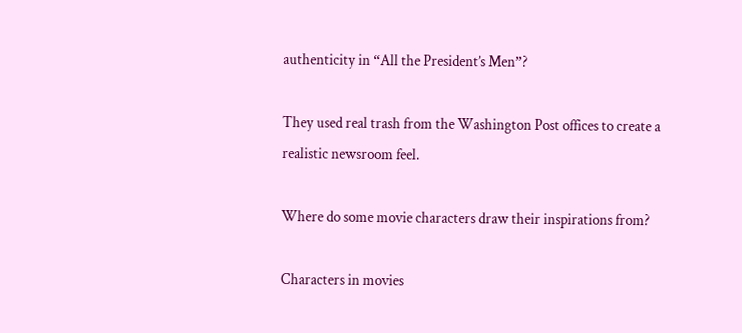authenticity in “All the President’s Men”?

They used real trash from the Washington Post offices to create a realistic newsroom feel.

Where do some movie characters draw their inspirations from?

Characters in movies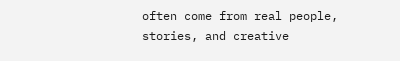often come from real people, stories, and creative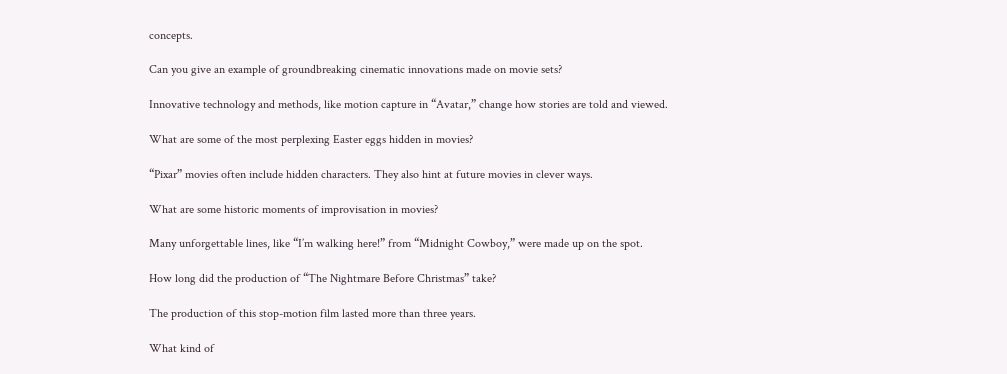concepts.

Can you give an example of groundbreaking cinematic innovations made on movie sets?

Innovative technology and methods, like motion capture in “Avatar,” change how stories are told and viewed.

What are some of the most perplexing Easter eggs hidden in movies?

“Pixar” movies often include hidden characters. They also hint at future movies in clever ways.

What are some historic moments of improvisation in movies?

Many unforgettable lines, like “I’m walking here!” from “Midnight Cowboy,” were made up on the spot.

How long did the production of “The Nightmare Before Christmas” take?

The production of this stop-motion film lasted more than three years.

What kind of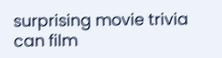surprising movie trivia can film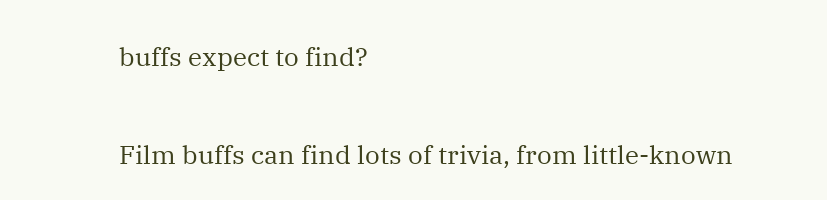buffs expect to find?

Film buffs can find lots of trivia, from little-known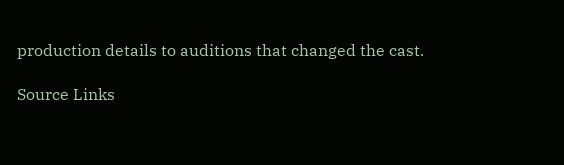production details to auditions that changed the cast.

Source Links